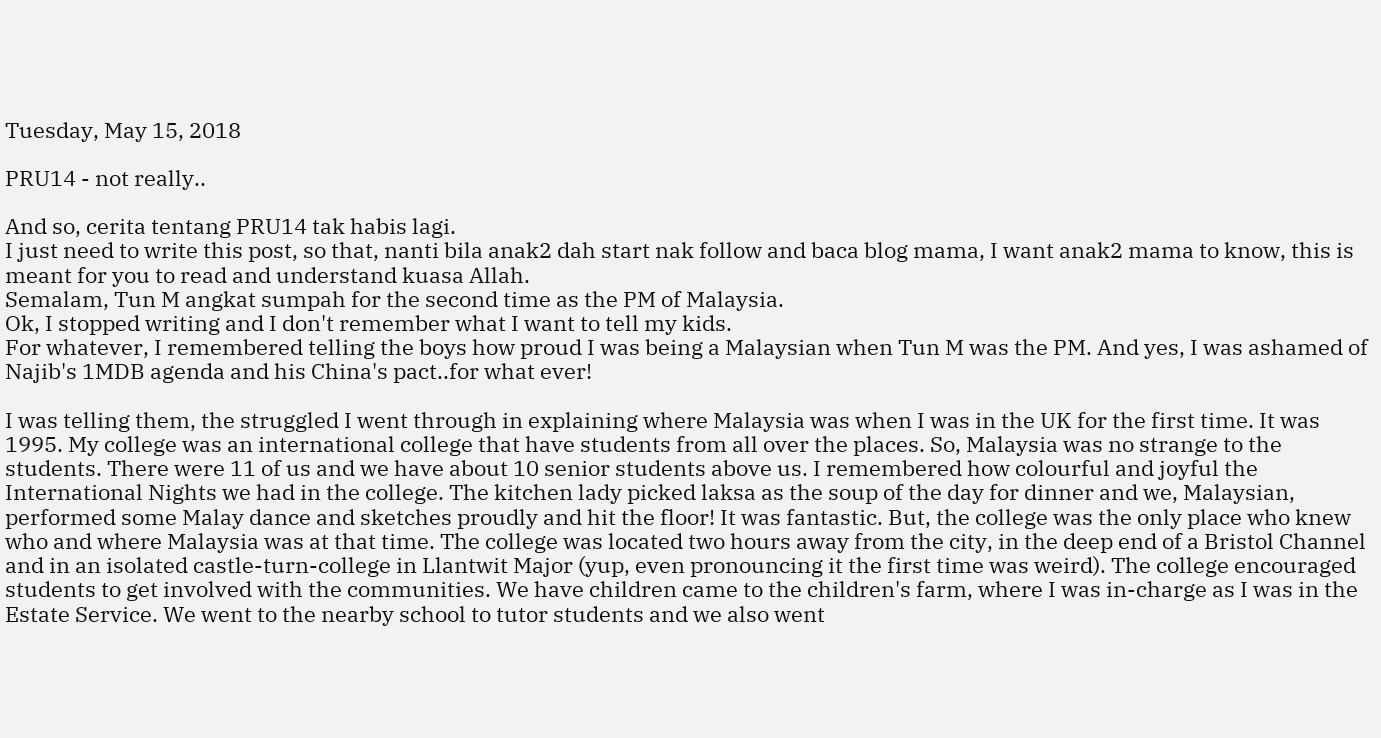Tuesday, May 15, 2018

PRU14 - not really..

And so, cerita tentang PRU14 tak habis lagi.
I just need to write this post, so that, nanti bila anak2 dah start nak follow and baca blog mama, I want anak2 mama to know, this is meant for you to read and understand kuasa Allah.
Semalam, Tun M angkat sumpah for the second time as the PM of Malaysia.
Ok, I stopped writing and I don't remember what I want to tell my kids.
For whatever, I remembered telling the boys how proud I was being a Malaysian when Tun M was the PM. And yes, I was ashamed of Najib's 1MDB agenda and his China's pact..for what ever!

I was telling them, the struggled I went through in explaining where Malaysia was when I was in the UK for the first time. It was 1995. My college was an international college that have students from all over the places. So, Malaysia was no strange to the students. There were 11 of us and we have about 10 senior students above us. I remembered how colourful and joyful the International Nights we had in the college. The kitchen lady picked laksa as the soup of the day for dinner and we, Malaysian, performed some Malay dance and sketches proudly and hit the floor! It was fantastic. But, the college was the only place who knew who and where Malaysia was at that time. The college was located two hours away from the city, in the deep end of a Bristol Channel and in an isolated castle-turn-college in Llantwit Major (yup, even pronouncing it the first time was weird). The college encouraged students to get involved with the communities. We have children came to the children's farm, where I was in-charge as I was in the Estate Service. We went to the nearby school to tutor students and we also went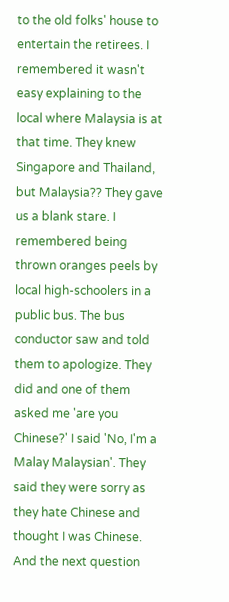to the old folks' house to entertain the retirees. I remembered it wasn't easy explaining to the local where Malaysia is at that time. They knew Singapore and Thailand, but Malaysia?? They gave us a blank stare. I remembered being thrown oranges peels by local high-schoolers in a public bus. The bus conductor saw and told them to apologize. They did and one of them asked me 'are you Chinese?' I said 'No, I'm a Malay Malaysian'. They said they were sorry as they hate Chinese and thought I was Chinese. And the next question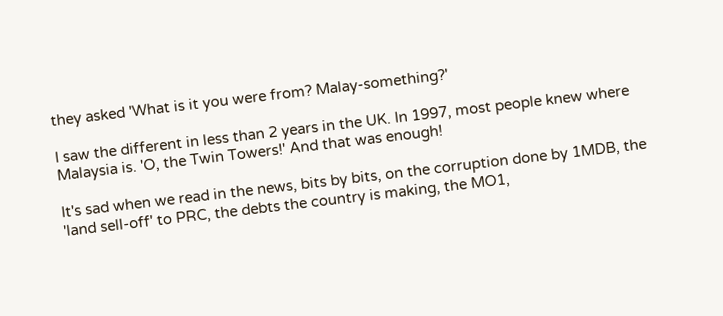they asked 'What is it you were from? Malay-something?'

I saw the different in less than 2 years in the UK. In 1997, most people knew where Malaysia is. 'O, the Twin Towers!' And that was enough!

It's sad when we read in the news, bits by bits, on the corruption done by 1MDB, the 'land sell-off' to PRC, the debts the country is making, the MO1,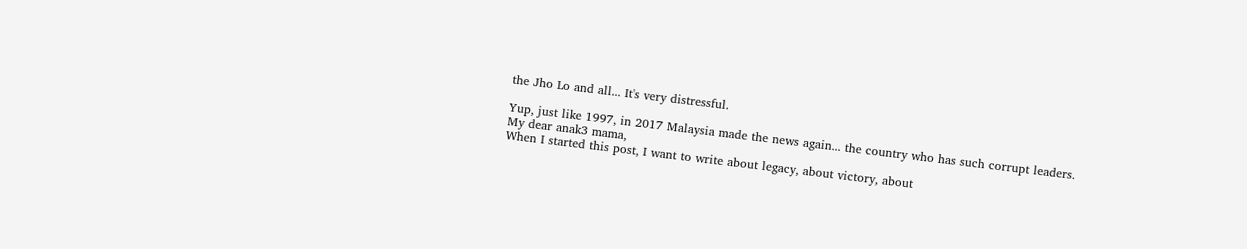the Jho Lo and all... It's very distressful.

Yup, just like 1997, in 2017 Malaysia made the news again... the country who has such corrupt leaders.
My dear anak3 mama,
When I started this post, I want to write about legacy, about victory, about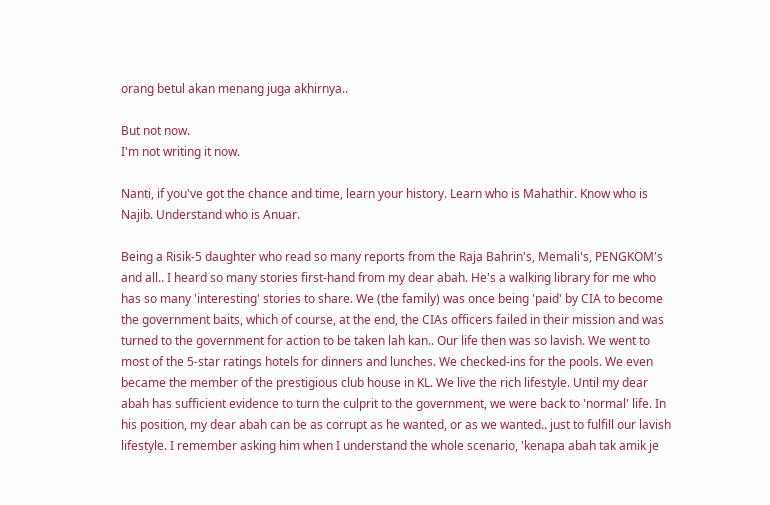orang betul akan menang juga akhirnya..

But not now.
I'm not writing it now.

Nanti, if you've got the chance and time, learn your history. Learn who is Mahathir. Know who is Najib. Understand who is Anuar.

Being a Risik-5 daughter who read so many reports from the Raja Bahrin's, Memali's, PENGKOM's and all.. I heard so many stories first-hand from my dear abah. He's a walking library for me who has so many 'interesting' stories to share. We (the family) was once being 'paid' by CIA to become the government baits, which of course, at the end, the CIAs officers failed in their mission and was turned to the government for action to be taken lah kan.. Our life then was so lavish. We went to most of the 5-star ratings hotels for dinners and lunches. We checked-ins for the pools. We even became the member of the prestigious club house in KL. We live the rich lifestyle. Until my dear abah has sufficient evidence to turn the culprit to the government, we were back to 'normal' life. In his position, my dear abah can be as corrupt as he wanted, or as we wanted.. just to fulfill our lavish lifestyle. I remember asking him when I understand the whole scenario, 'kenapa abah tak amik je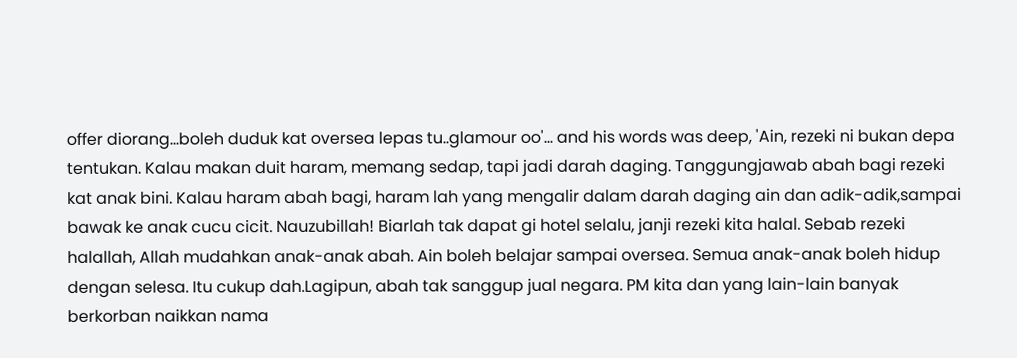offer diorang...boleh duduk kat oversea lepas tu..glamour oo'... and his words was deep, 'Ain, rezeki ni bukan depa tentukan. Kalau makan duit haram, memang sedap, tapi jadi darah daging. Tanggungjawab abah bagi rezeki kat anak bini. Kalau haram abah bagi, haram lah yang mengalir dalam darah daging ain dan adik-adik,sampai bawak ke anak cucu cicit. Nauzubillah! Biarlah tak dapat gi hotel selalu, janji rezeki kita halal. Sebab rezeki halallah, Allah mudahkan anak-anak abah. Ain boleh belajar sampai oversea. Semua anak-anak boleh hidup dengan selesa. Itu cukup dah.Lagipun, abah tak sanggup jual negara. PM kita dan yang lain-lain banyak berkorban naikkan nama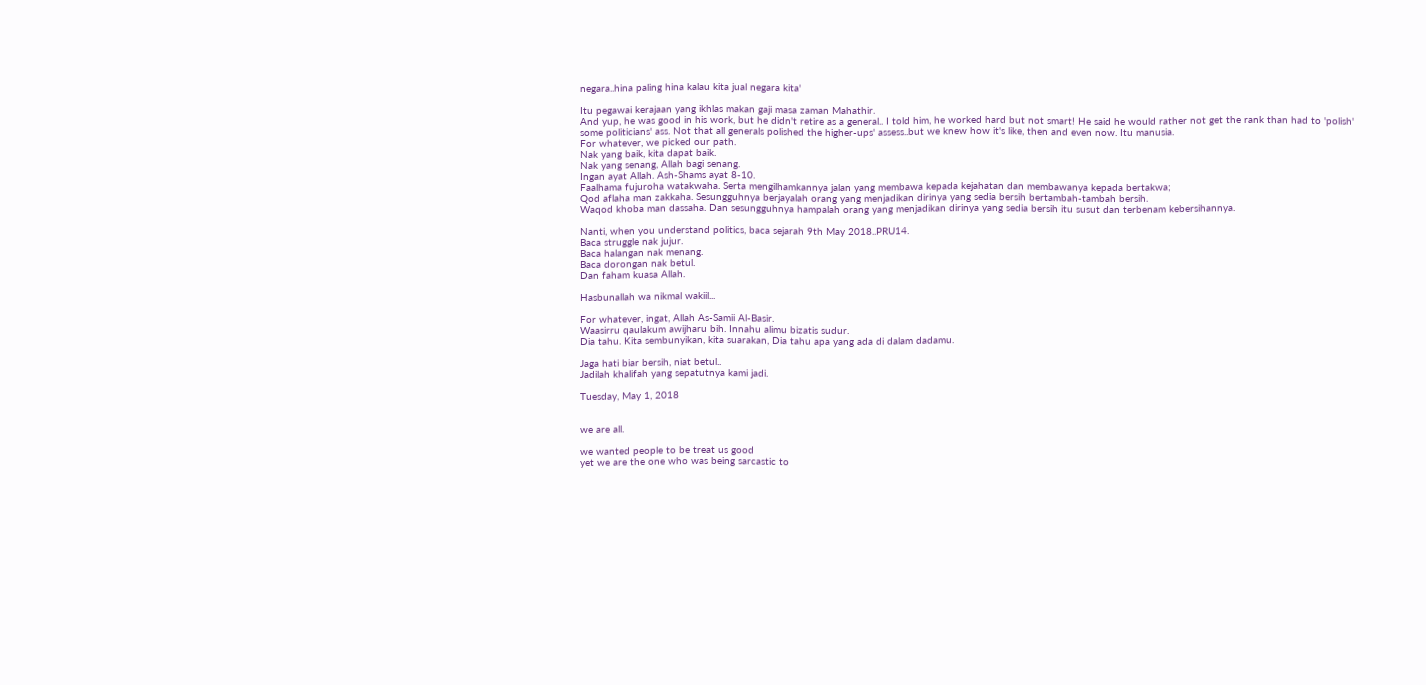negara..hina paling hina kalau kita jual negara kita'

Itu pegawai kerajaan yang ikhlas makan gaji masa zaman Mahathir.
And yup, he was good in his work, but he didn't retire as a general.. I told him, he worked hard but not smart! He said he would rather not get the rank than had to 'polish' some politicians' ass. Not that all generals polished the higher-ups' assess..but we knew how it's like, then and even now. Itu manusia.
For whatever, we picked our path.
Nak yang baik, kita dapat baik.
Nak yang senang, Allah bagi senang.
Ingan ayat Allah. Ash-Shams ayat 8-10.
Faalhama fujuroha watakwaha. Serta mengilhamkannya jalan yang membawa kepada kejahatan dan membawanya kepada bertakwa;
Qod aflaha man zakkaha. Sesungguhnya berjayalah orang yang menjadikan dirinya yang sedia bersih bertambah-tambah bersih.
Waqod khoba man dassaha. Dan sesungguhnya hampalah orang yang menjadikan dirinya yang sedia bersih itu susut dan terbenam kebersihannya.

Nanti, when you understand politics, baca sejarah 9th May 2018..PRU14.
Baca struggle nak jujur.
Baca halangan nak menang.
Baca dorongan nak betul.
Dan faham kuasa Allah.

Hasbunallah wa nikmal wakiil...

For whatever, ingat, Allah As-Samii Al-Basir.
Waasirru qaulakum awijharu bih. Innahu alimu bizatis sudur.
Dia tahu. Kita sembunyikan, kita suarakan, Dia tahu apa yang ada di dalam dadamu.

Jaga hati biar bersih, niat betul..
Jadilah khalifah yang sepatutnya kami jadi.

Tuesday, May 1, 2018


we are all.

we wanted people to be treat us good
yet we are the one who was being sarcastic to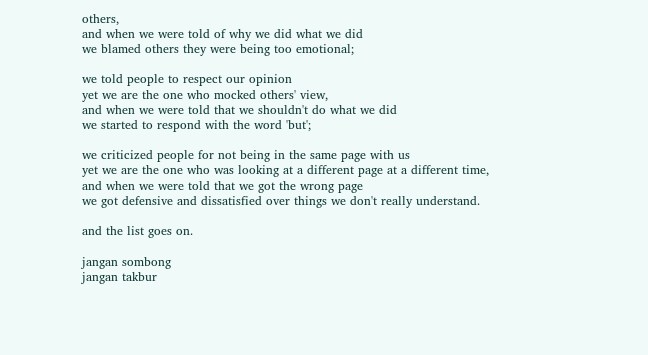others,
and when we were told of why we did what we did
we blamed others they were being too emotional;

we told people to respect our opinion
yet we are the one who mocked others' view,
and when we were told that we shouldn't do what we did
we started to respond with the word 'but';

we criticized people for not being in the same page with us
yet we are the one who was looking at a different page at a different time,
and when we were told that we got the wrong page
we got defensive and dissatisfied over things we don't really understand.

and the list goes on.

jangan sombong
jangan takbur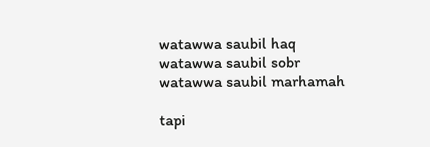watawwa saubil haq
watawwa saubil sobr
watawwa saubil marhamah

tapi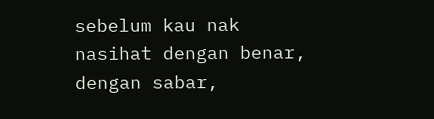sebelum kau nak nasihat dengan benar, dengan sabar,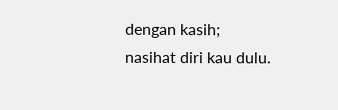dengan kasih;
nasihat diri kau dulu.